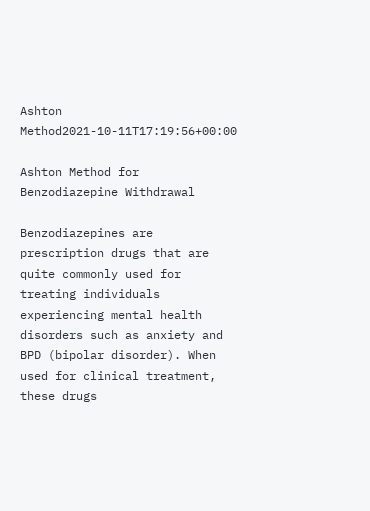Ashton Method2021-10-11T17:19:56+00:00

Ashton Method for Benzodiazepine Withdrawal

Benzodiazepines are prescription drugs that are quite commonly used for treating individuals experiencing mental health disorders such as anxiety and BPD (bipolar disorder). When used for clinical treatment, these drugs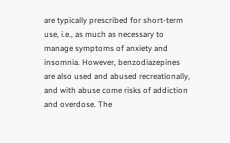are typically prescribed for short-term use, i.e., as much as necessary to manage symptoms of anxiety and insomnia. However, benzodiazepines are also used and abused recreationally, and with abuse come risks of addiction and overdose. The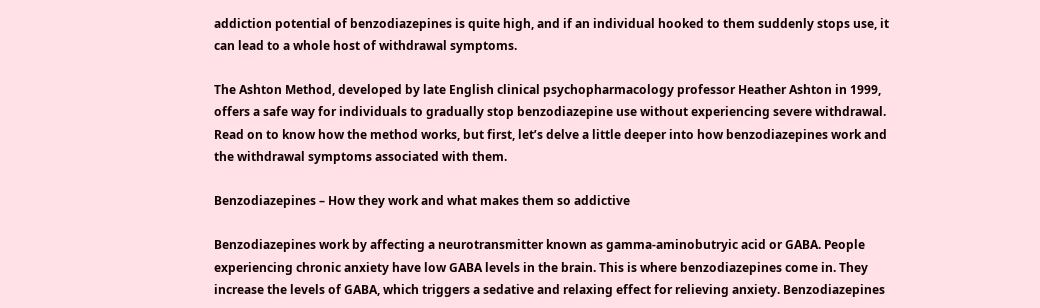addiction potential of benzodiazepines is quite high, and if an individual hooked to them suddenly stops use, it can lead to a whole host of withdrawal symptoms.

The Ashton Method, developed by late English clinical psychopharmacology professor Heather Ashton in 1999, offers a safe way for individuals to gradually stop benzodiazepine use without experiencing severe withdrawal. Read on to know how the method works, but first, let’s delve a little deeper into how benzodiazepines work and the withdrawal symptoms associated with them.

Benzodiazepines – How they work and what makes them so addictive

Benzodiazepines work by affecting a neurotransmitter known as gamma-aminobutryic acid or GABA. People experiencing chronic anxiety have low GABA levels in the brain. This is where benzodiazepines come in. They increase the levels of GABA, which triggers a sedative and relaxing effect for relieving anxiety. Benzodiazepines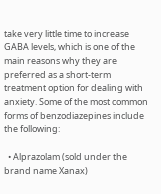take very little time to increase GABA levels, which is one of the main reasons why they are preferred as a short-term treatment option for dealing with anxiety. Some of the most common forms of benzodiazepines include the following:

  • Alprazolam (sold under the brand name Xanax)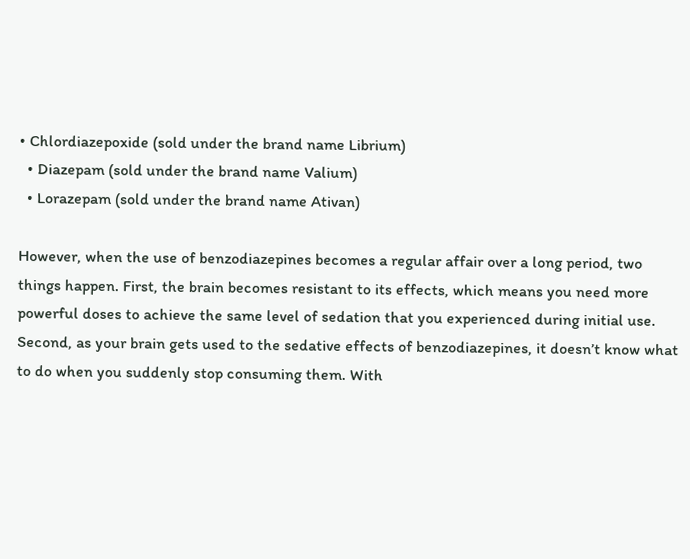• Chlordiazepoxide (sold under the brand name Librium)
  • Diazepam (sold under the brand name Valium)
  • Lorazepam (sold under the brand name Ativan)

However, when the use of benzodiazepines becomes a regular affair over a long period, two things happen. First, the brain becomes resistant to its effects, which means you need more powerful doses to achieve the same level of sedation that you experienced during initial use. Second, as your brain gets used to the sedative effects of benzodiazepines, it doesn’t know what to do when you suddenly stop consuming them. With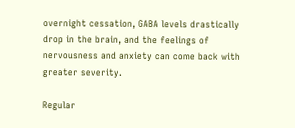overnight cessation, GABA levels drastically drop in the brain, and the feelings of nervousness and anxiety can come back with greater severity.

Regular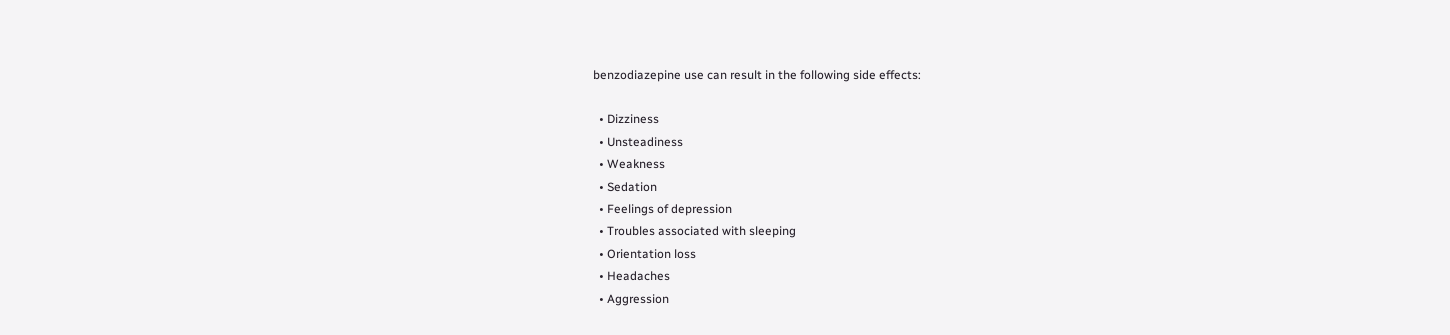benzodiazepine use can result in the following side effects:

  • Dizziness
  • Unsteadiness
  • Weakness
  • Sedation
  • Feelings of depression
  • Troubles associated with sleeping
  • Orientation loss
  • Headaches
  • Aggression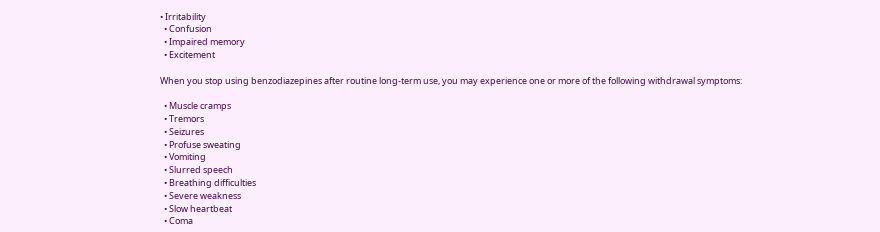• Irritability
  • Confusion
  • Impaired memory
  • Excitement

When you stop using benzodiazepines after routine long-term use, you may experience one or more of the following withdrawal symptoms:

  • Muscle cramps
  • Tremors
  • Seizures
  • Profuse sweating
  • Vomiting
  • Slurred speech
  • Breathing difficulties
  • Severe weakness
  • Slow heartbeat
  • Coma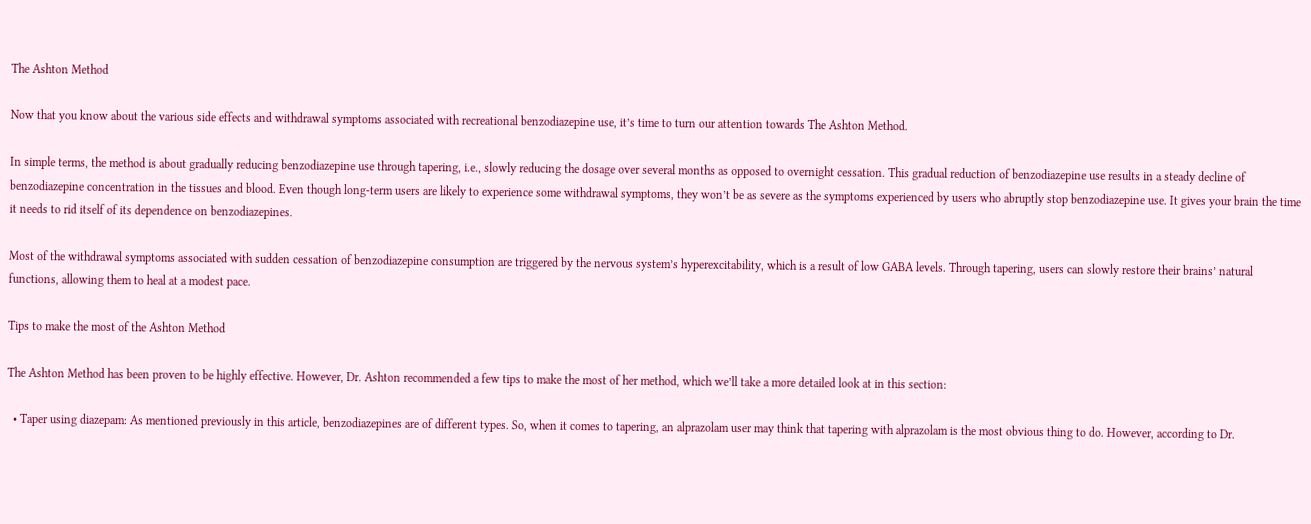The Ashton Method

Now that you know about the various side effects and withdrawal symptoms associated with recreational benzodiazepine use, it’s time to turn our attention towards The Ashton Method.

In simple terms, the method is about gradually reducing benzodiazepine use through tapering, i.e., slowly reducing the dosage over several months as opposed to overnight cessation. This gradual reduction of benzodiazepine use results in a steady decline of benzodiazepine concentration in the tissues and blood. Even though long-term users are likely to experience some withdrawal symptoms, they won’t be as severe as the symptoms experienced by users who abruptly stop benzodiazepine use. It gives your brain the time it needs to rid itself of its dependence on benzodiazepines.

Most of the withdrawal symptoms associated with sudden cessation of benzodiazepine consumption are triggered by the nervous system’s hyperexcitability, which is a result of low GABA levels. Through tapering, users can slowly restore their brains’ natural functions, allowing them to heal at a modest pace.

Tips to make the most of the Ashton Method

The Ashton Method has been proven to be highly effective. However, Dr. Ashton recommended a few tips to make the most of her method, which we’ll take a more detailed look at in this section:

  • Taper using diazepam: As mentioned previously in this article, benzodiazepines are of different types. So, when it comes to tapering, an alprazolam user may think that tapering with alprazolam is the most obvious thing to do. However, according to Dr.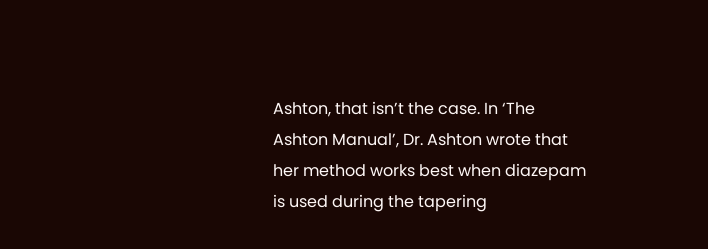Ashton, that isn’t the case. In ‘The Ashton Manual’, Dr. Ashton wrote that her method works best when diazepam is used during the tapering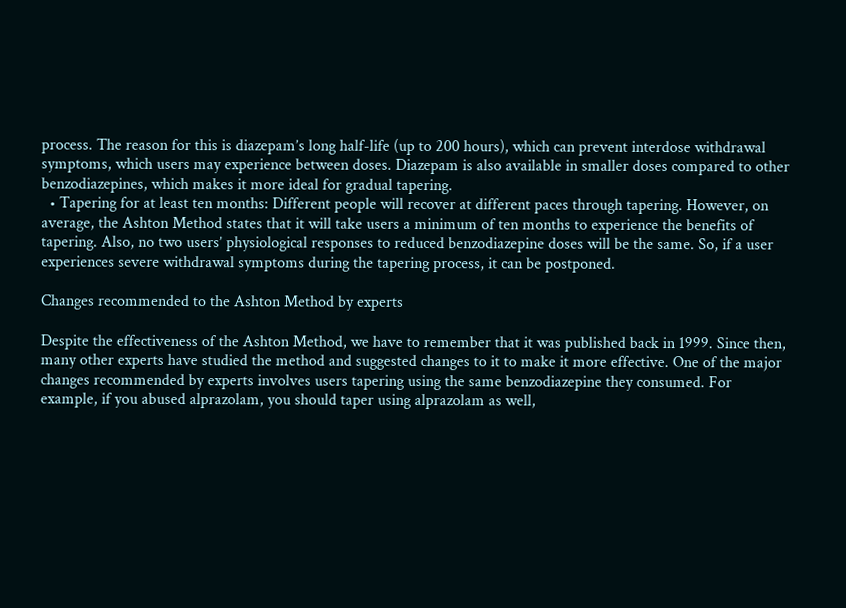process. The reason for this is diazepam’s long half-life (up to 200 hours), which can prevent interdose withdrawal symptoms, which users may experience between doses. Diazepam is also available in smaller doses compared to other benzodiazepines, which makes it more ideal for gradual tapering.
  • Tapering for at least ten months: Different people will recover at different paces through tapering. However, on average, the Ashton Method states that it will take users a minimum of ten months to experience the benefits of tapering. Also, no two users’ physiological responses to reduced benzodiazepine doses will be the same. So, if a user experiences severe withdrawal symptoms during the tapering process, it can be postponed.

Changes recommended to the Ashton Method by experts

Despite the effectiveness of the Ashton Method, we have to remember that it was published back in 1999. Since then, many other experts have studied the method and suggested changes to it to make it more effective. One of the major changes recommended by experts involves users tapering using the same benzodiazepine they consumed. For example, if you abused alprazolam, you should taper using alprazolam as well,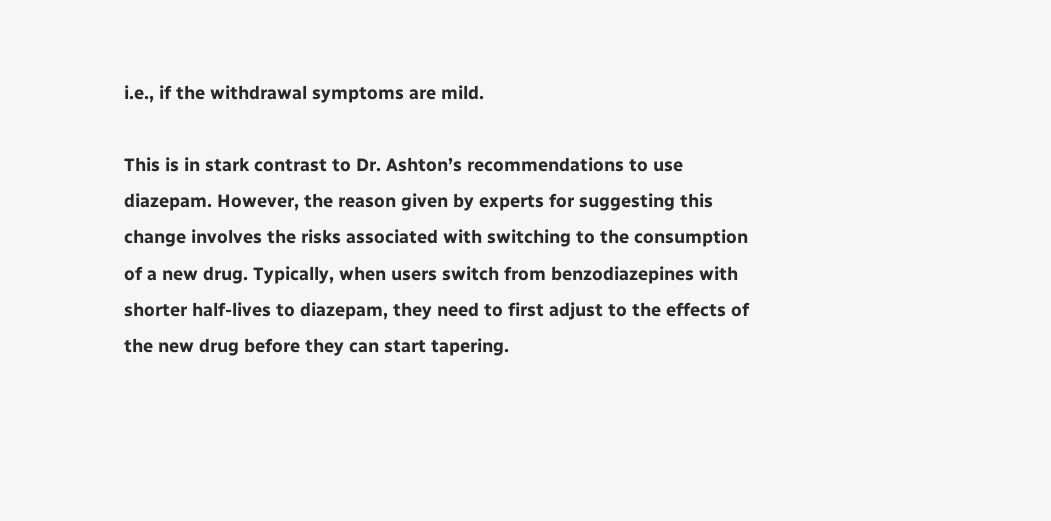i.e., if the withdrawal symptoms are mild.

This is in stark contrast to Dr. Ashton’s recommendations to use diazepam. However, the reason given by experts for suggesting this change involves the risks associated with switching to the consumption of a new drug. Typically, when users switch from benzodiazepines with shorter half-lives to diazepam, they need to first adjust to the effects of the new drug before they can start tapering.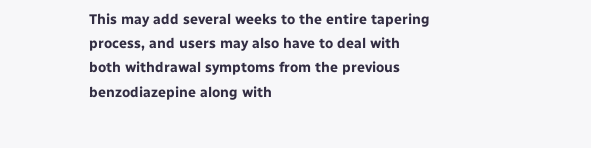This may add several weeks to the entire tapering process, and users may also have to deal with both withdrawal symptoms from the previous benzodiazepine along with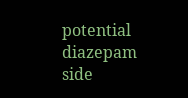potential diazepam side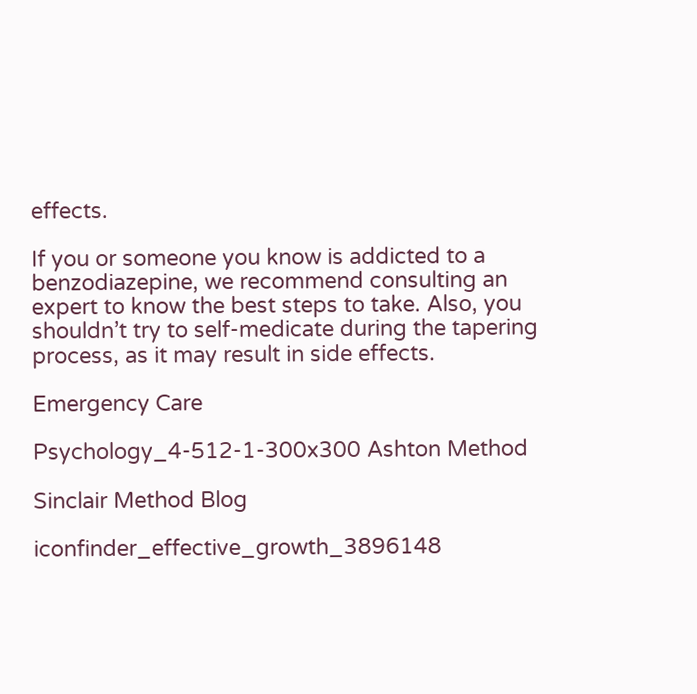effects.

If you or someone you know is addicted to a benzodiazepine, we recommend consulting an expert to know the best steps to take. Also, you shouldn’t try to self-medicate during the tapering process, as it may result in side effects.

Emergency Care

Psychology_4-512-1-300x300 Ashton Method

Sinclair Method Blog

iconfinder_effective_growth_3896148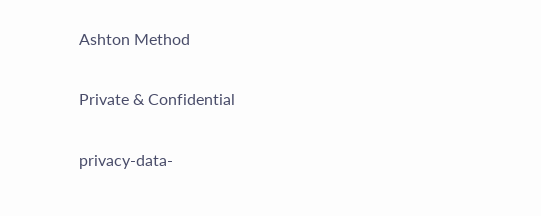Ashton Method

Private & Confidential

privacy-data-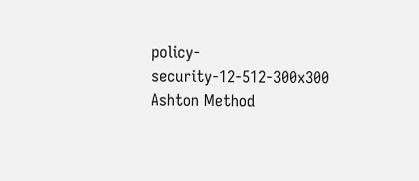policy-security-12-512-300x300 Ashton Method